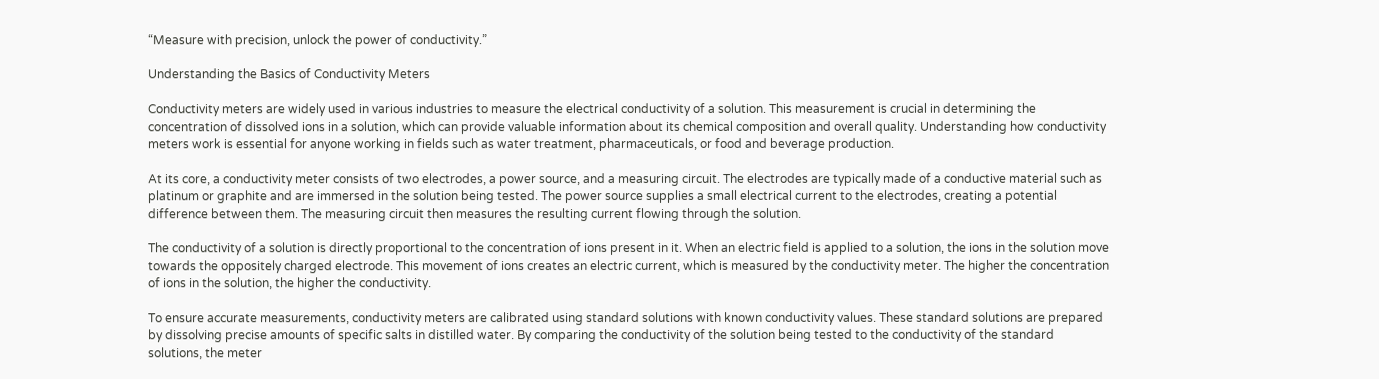“Measure with precision, unlock the power of conductivity.”

Understanding the Basics of Conductivity Meters

Conductivity meters are widely used in various industries to measure the electrical conductivity of a solution. This measurement is crucial in determining the concentration of dissolved ions in a solution, which can provide valuable information about its chemical composition and overall quality. Understanding how conductivity meters work is essential for anyone working in fields such as water treatment, pharmaceuticals, or food and beverage production.

At its core, a conductivity meter consists of two electrodes, a power source, and a measuring circuit. The electrodes are typically made of a conductive material such as platinum or graphite and are immersed in the solution being tested. The power source supplies a small electrical current to the electrodes, creating a potential difference between them. The measuring circuit then measures the resulting current flowing through the solution.

The conductivity of a solution is directly proportional to the concentration of ions present in it. When an electric field is applied to a solution, the ions in the solution move towards the oppositely charged electrode. This movement of ions creates an electric current, which is measured by the conductivity meter. The higher the concentration of ions in the solution, the higher the conductivity.

To ensure accurate measurements, conductivity meters are calibrated using standard solutions with known conductivity values. These standard solutions are prepared by dissolving precise amounts of specific salts in distilled water. By comparing the conductivity of the solution being tested to the conductivity of the standard solutions, the meter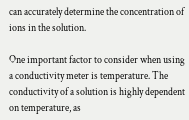can accurately determine the concentration of ions in the solution.

One important factor to consider when using a conductivity meter is temperature. The conductivity of a solution is highly dependent on temperature, as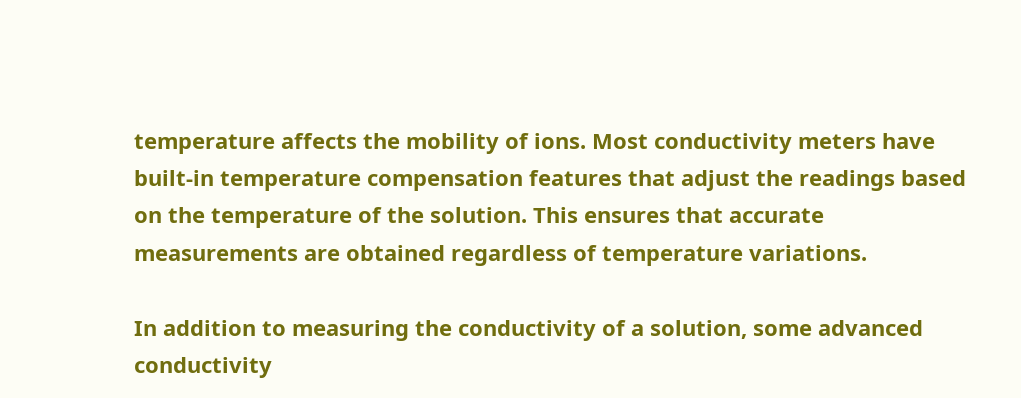temperature affects the mobility of ions. Most conductivity meters have built-in temperature compensation features that adjust the readings based on the temperature of the solution. This ensures that accurate measurements are obtained regardless of temperature variations.

In addition to measuring the conductivity of a solution, some advanced conductivity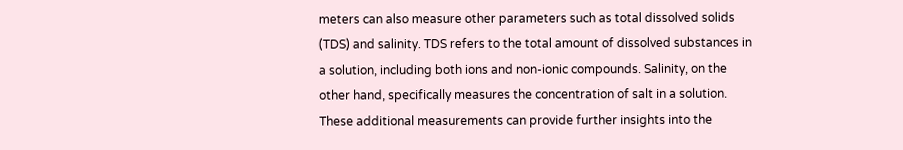meters can also measure other parameters such as total dissolved solids (TDS) and salinity. TDS refers to the total amount of dissolved substances in a solution, including both ions and non-ionic compounds. Salinity, on the other hand, specifically measures the concentration of salt in a solution. These additional measurements can provide further insights into the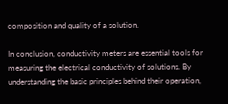composition and quality of a solution.

In conclusion, conductivity meters are essential tools for measuring the electrical conductivity of solutions. By understanding the basic principles behind their operation,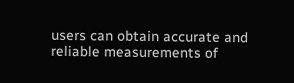users can obtain accurate and reliable measurements of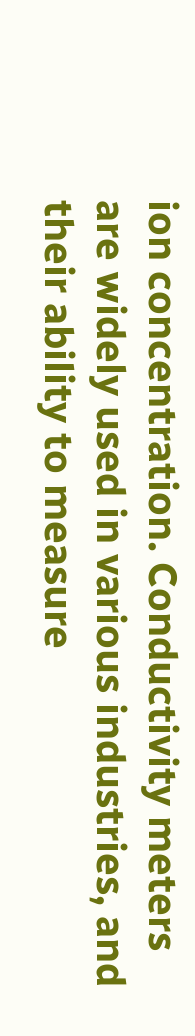ion concentration. Conductivity meters are widely used in various industries, and their ability to measure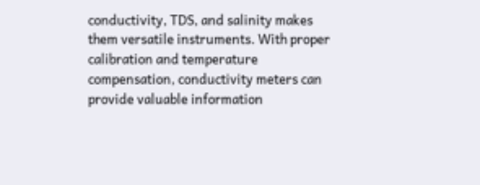conductivity, TDS, and salinity makes them versatile instruments. With proper calibration and temperature compensation, conductivity meters can provide valuable information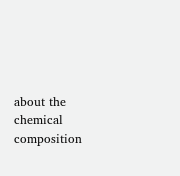about the chemical composition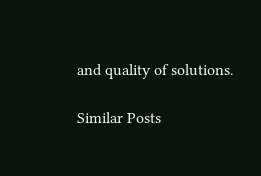and quality of solutions.

Similar Posts